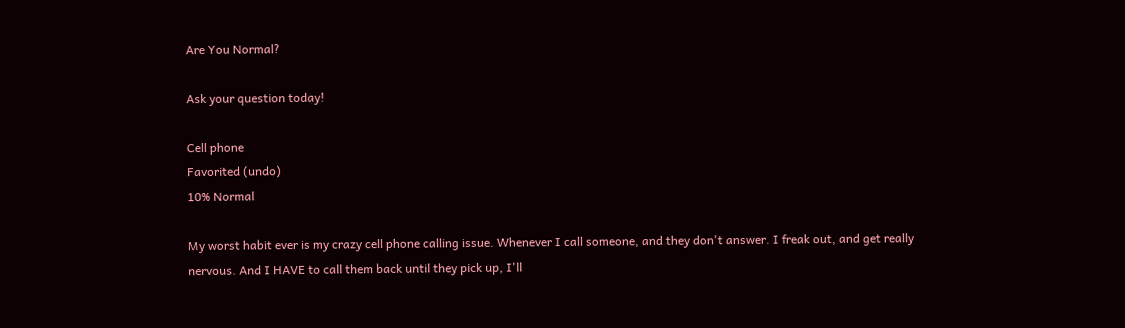Are You Normal?

Ask your question today!

Cell phone
Favorited (undo)
10% Normal

My worst habit ever is my crazy cell phone calling issue. Whenever I call someone, and they don't answer. I freak out, and get really nervous. And I HAVE to call them back until they pick up, I'll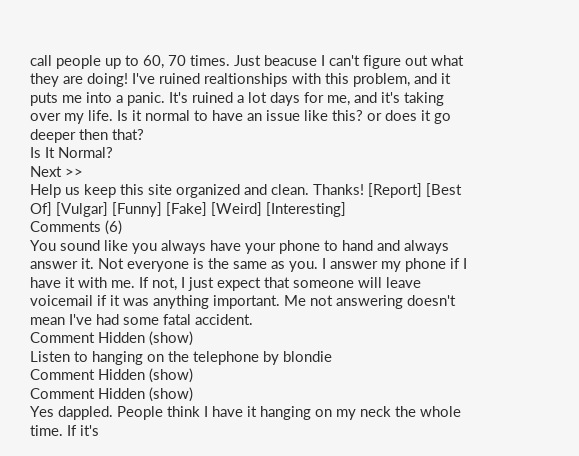call people up to 60, 70 times. Just beacuse I can't figure out what they are doing! I've ruined realtionships with this problem, and it puts me into a panic. It's ruined a lot days for me, and it's taking over my life. Is it normal to have an issue like this? or does it go deeper then that?
Is It Normal?
Next >>
Help us keep this site organized and clean. Thanks! [Report] [Best Of] [Vulgar] [Funny] [Fake] [Weird] [Interesting]
Comments (6)
You sound like you always have your phone to hand and always answer it. Not everyone is the same as you. I answer my phone if I have it with me. If not, I just expect that someone will leave voicemail if it was anything important. Me not answering doesn't mean I've had some fatal accident.
Comment Hidden (show)
Listen to hanging on the telephone by blondie
Comment Hidden (show)
Comment Hidden (show)
Yes dappled. People think I have it hanging on my neck the whole time. If it's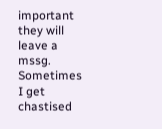important they will leave a mssg. Sometimes I get chastised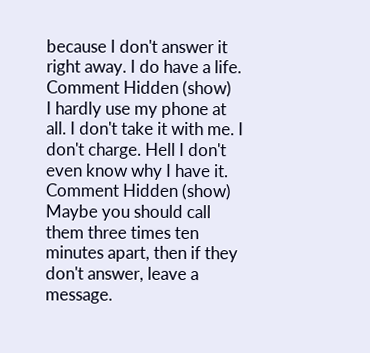because I don't answer it right away. I do have a life.
Comment Hidden (show)
I hardly use my phone at all. I don't take it with me. I don't charge. Hell I don't even know why I have it.
Comment Hidden (show)
Maybe you should call them three times ten minutes apart, then if they don't answer, leave a message.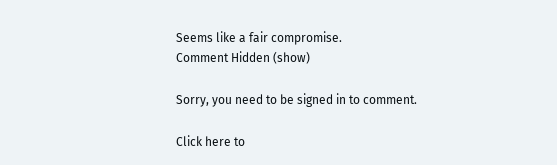Seems like a fair compromise.
Comment Hidden (show)

Sorry, you need to be signed in to comment.

Click here to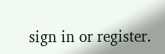sign in or register.